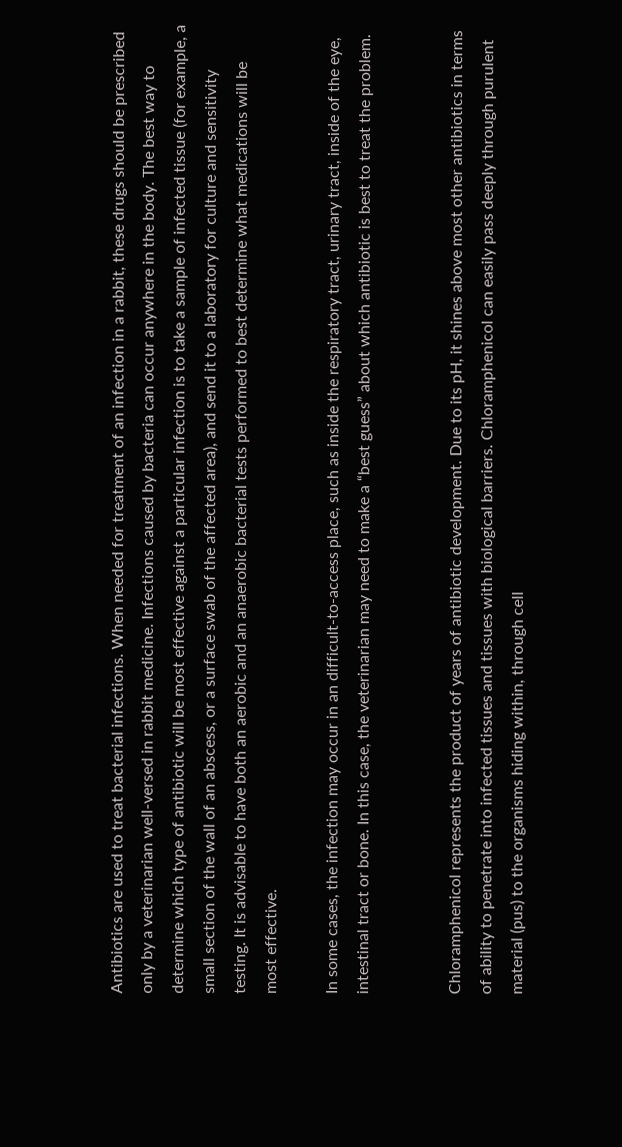Antibiotics are used to treat bacterial infections. When needed for treatment of an infection in a rabbit, these drugs should be prescribed only by a veterinarian well-versed in rabbit medicine. Infections caused by bacteria can occur anywhere in the body. The best way to determine which type of antibiotic will be most effective against a particular infection is to take a sample of infected tissue (for example, a small section of the wall of an abscess, or a surface swab of the affected area), and send it to a laboratory for culture and sensitivity testing. It is advisable to have both an aerobic and an anaerobic bacterial tests performed to best determine what medications will be most effective.

In some cases, the infection may occur in an difficult-to-access place, such as inside the respiratory tract, urinary tract, inside of the eye, intestinal tract or bone. In this case, the veterinarian may need to make a “best guess” about which antibiotic is best to treat the problem.


Chloramphenicol represents the product of years of antibiotic development. Due to its pH, it shines above most other antibiotics in terms of ability to penetrate into infected tissues and tissues with biological barriers. Chloramphenicol can easily pass deeply through purulent material (pus) to the organisms hiding within, through cell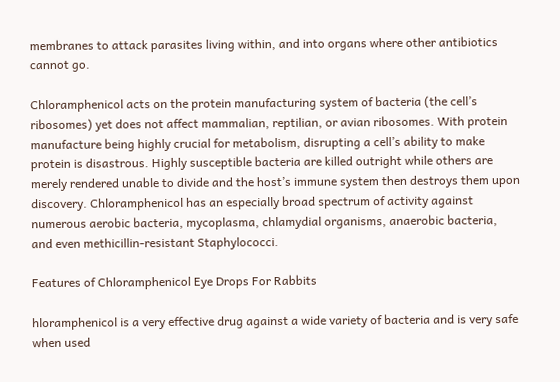membranes to attack parasites living within, and into organs where other antibiotics cannot go.

Chloramphenicol acts on the protein manufacturing system of bacteria (the cell’s ribosomes) yet does not affect mammalian, reptilian, or avian ribosomes. With protein manufacture being highly crucial for metabolism, disrupting a cell’s ability to make protein is disastrous. Highly susceptible bacteria are killed outright while others are merely rendered unable to divide and the host’s immune system then destroys them upon discovery. Chloramphenicol has an especially broad spectrum of activity against numerous aerobic bacteria, mycoplasma, chlamydial organisms, anaerobic bacteria, and even methicillin-resistant Staphylococci.

Features of Chloramphenicol Eye Drops For Rabbits

hloramphenicol is a very effective drug against a wide variety of bacteria and is very safe when used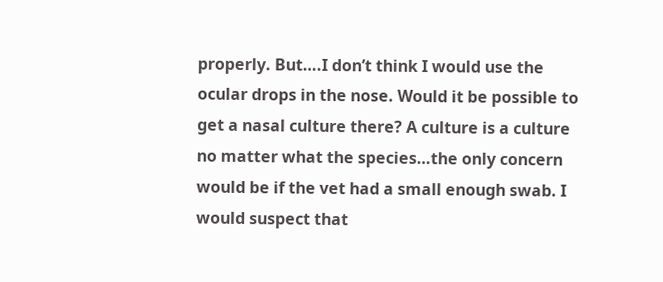properly. But….I don’t think I would use the ocular drops in the nose. Would it be possible to get a nasal culture there? A culture is a culture no matter what the species…the only concern would be if the vet had a small enough swab. I would suspect that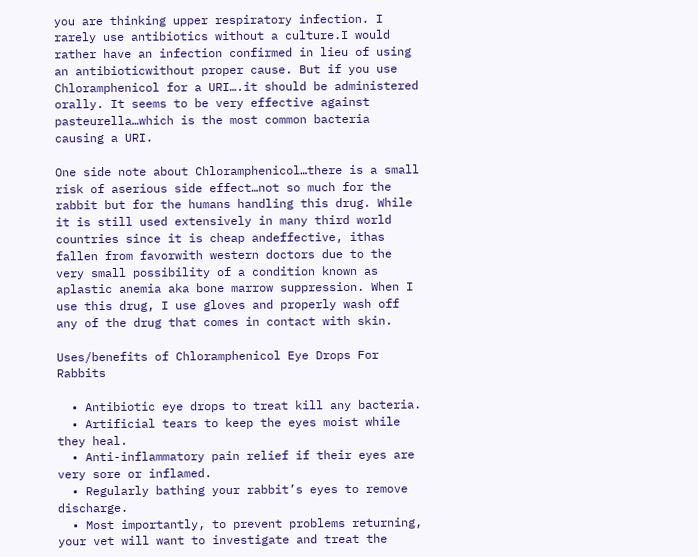you are thinking upper respiratory infection. I rarely use antibiotics without a culture.I would rather have an infection confirmed in lieu of using an antibioticwithout proper cause. But if you use Chloramphenicol for a URI….it should be administered orally. It seems to be very effective against pasteurella…which is the most common bacteria causing a URI.

One side note about Chloramphenicol…there is a small risk of aserious side effect…not so much for the rabbit but for the humans handling this drug. While it is still used extensively in many third world countries since it is cheap andeffective, ithas fallen from favorwith western doctors due to the very small possibility of a condition known as aplastic anemia aka bone marrow suppression. When I use this drug, I use gloves and properly wash off any of the drug that comes in contact with skin.

Uses/benefits of Chloramphenicol Eye Drops For Rabbits

  • Antibiotic eye drops to treat kill any bacteria.
  • Artificial tears to keep the eyes moist while they heal.
  • Anti-inflammatory pain relief if their eyes are very sore or inflamed.
  • Regularly bathing your rabbit’s eyes to remove discharge.
  • Most importantly, to prevent problems returning, your vet will want to investigate and treat the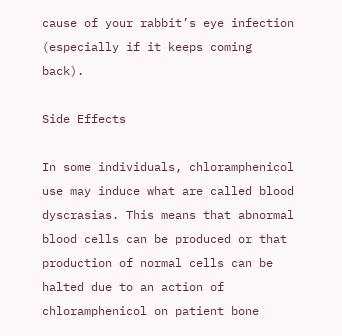cause of your rabbit’s eye infection (especially if it keeps coming back).

Side Effects

In some individuals, chloramphenicol use may induce what are called blood dyscrasias. This means that abnormal blood cells can be produced or that production of normal cells can be halted due to an action of chloramphenicol on patient bone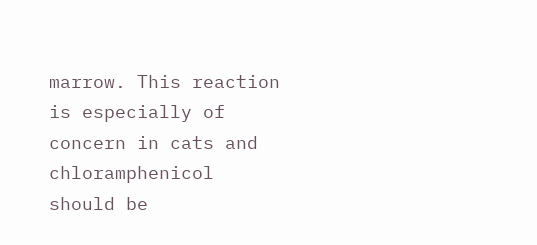marrow. This reaction is especially of concern in cats and chloramphenicol should be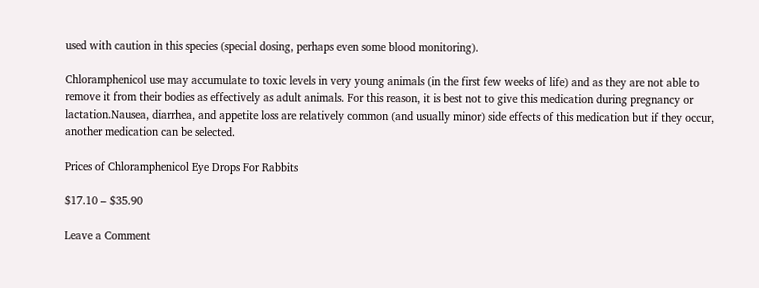used with caution in this species (special dosing, perhaps even some blood monitoring).

Chloramphenicol use may accumulate to toxic levels in very young animals (in the first few weeks of life) and as they are not able to remove it from their bodies as effectively as adult animals. For this reason, it is best not to give this medication during pregnancy or lactation.Nausea, diarrhea, and appetite loss are relatively common (and usually minor) side effects of this medication but if they occur, another medication can be selected.

Prices of Chloramphenicol Eye Drops For Rabbits

$17.10 – $35.90

Leave a Comment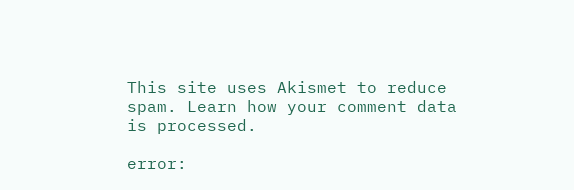This site uses Akismet to reduce spam. Learn how your comment data is processed.

error: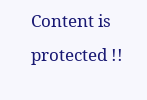Content is protected !!